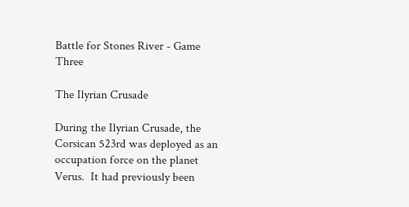Battle for Stones River - Game Three

The Ilyrian Crusade

During the Ilyrian Crusade, the Corsican 523rd was deployed as an occupation force on the planet Verus.  It had previously been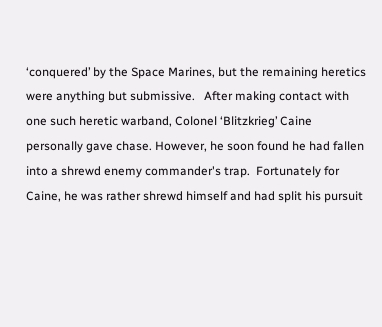‘conquered’ by the Space Marines, but the remaining heretics were anything but submissive.   After making contact with one such heretic warband, Colonel ‘Blitzkrieg’ Caine personally gave chase. However, he soon found he had fallen into a shrewd enemy commander's trap.  Fortunately for Caine, he was rather shrewd himself and had split his pursuit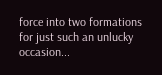force into two formations for just such an unlucky occasion...